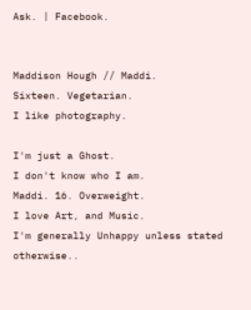Ask. | Facebook.


Maddison Hough // Maddi.
Sixteen. Vegetarian.
I like photography.

I'm just a Ghost.
I don't know who I am.
Maddi. 16. Overweight.
I love Art, and Music.
I'm generally Unhappy unless stated otherwise..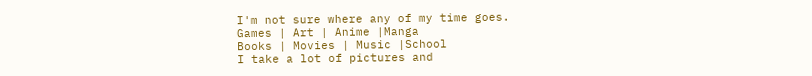I'm not sure where any of my time goes.
Games | Art | Anime |Manga
Books | Movies | Music |School
I take a lot of pictures and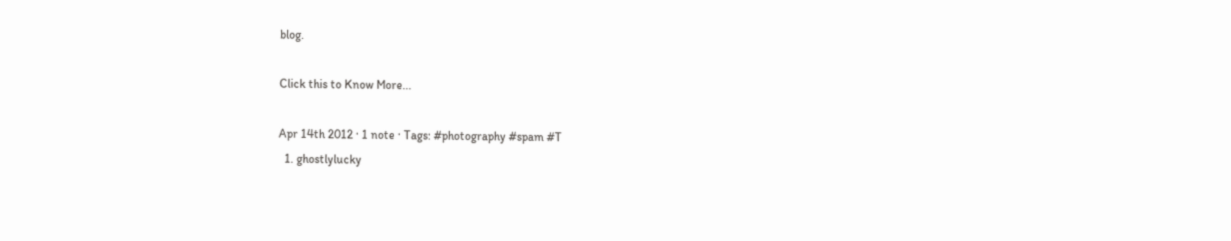blog.

Click this to Know More...

Apr 14th 2012 · 1 note · Tags: #photography #spam #T
  1. ghostlylucky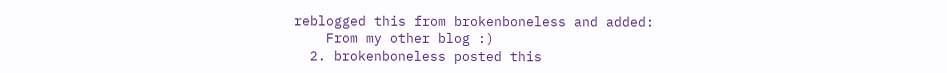reblogged this from brokenboneless and added:
    From my other blog :)
  2. brokenboneless posted this